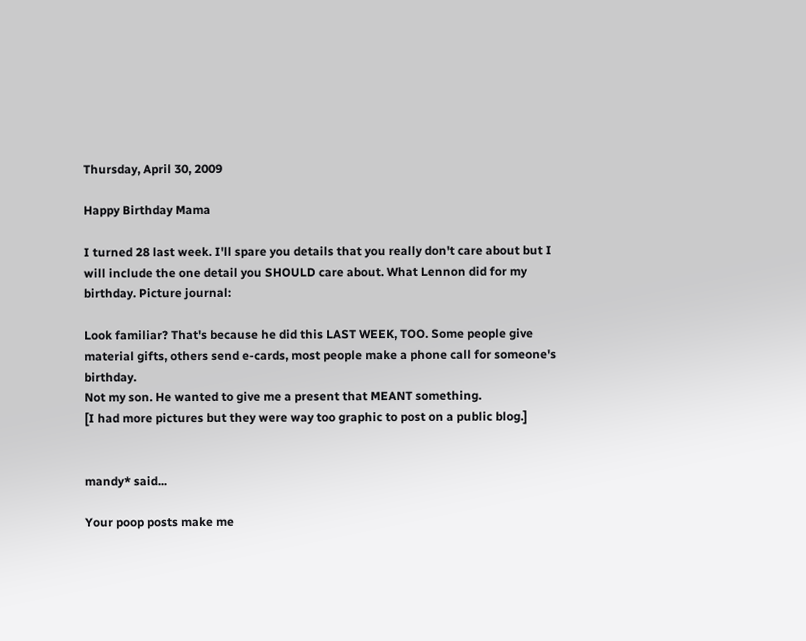Thursday, April 30, 2009

Happy Birthday Mama

I turned 28 last week. I'll spare you details that you really don't care about but I will include the one detail you SHOULD care about. What Lennon did for my birthday. Picture journal:

Look familiar? That's because he did this LAST WEEK, TOO. Some people give material gifts, others send e-cards, most people make a phone call for someone's birthday.
Not my son. He wanted to give me a present that MEANT something.
[I had more pictures but they were way too graphic to post on a public blog.]


mandy* said...

Your poop posts make me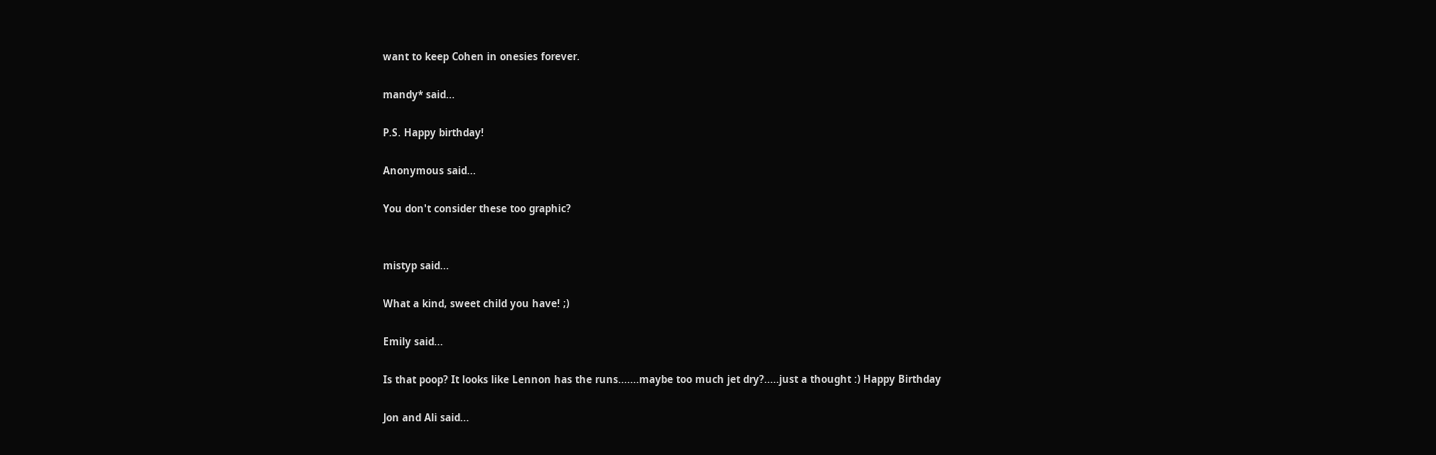want to keep Cohen in onesies forever.

mandy* said...

P.S. Happy birthday!

Anonymous said...

You don't consider these too graphic?


mistyp said...

What a kind, sweet child you have! ;)

Emily said...

Is that poop? It looks like Lennon has the runs.......maybe too much jet dry?.....just a thought :) Happy Birthday

Jon and Ali said...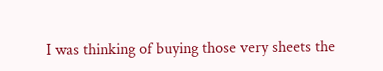I was thinking of buying those very sheets the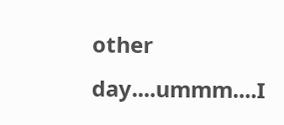other day....ummm....I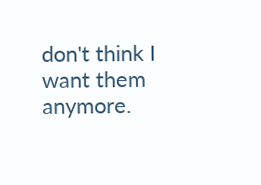don't think I want them anymore.